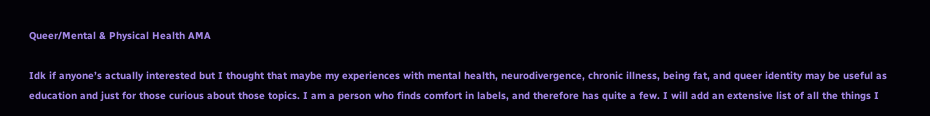Queer/Mental & Physical Health AMA

Idk if anyone’s actually interested but I thought that maybe my experiences with mental health, neurodivergence, chronic illness, being fat, and queer identity may be useful as education and just for those curious about those topics. I am a person who finds comfort in labels, and therefore has quite a few. I will add an extensive list of all the things I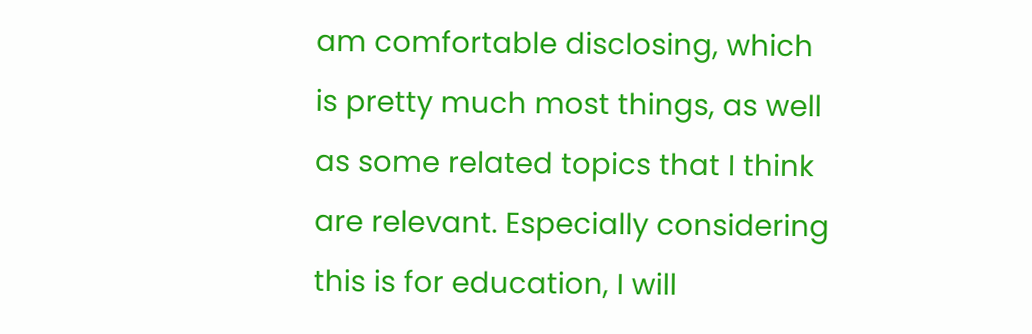am comfortable disclosing, which is pretty much most things, as well as some related topics that I think are relevant. Especially considering this is for education, I will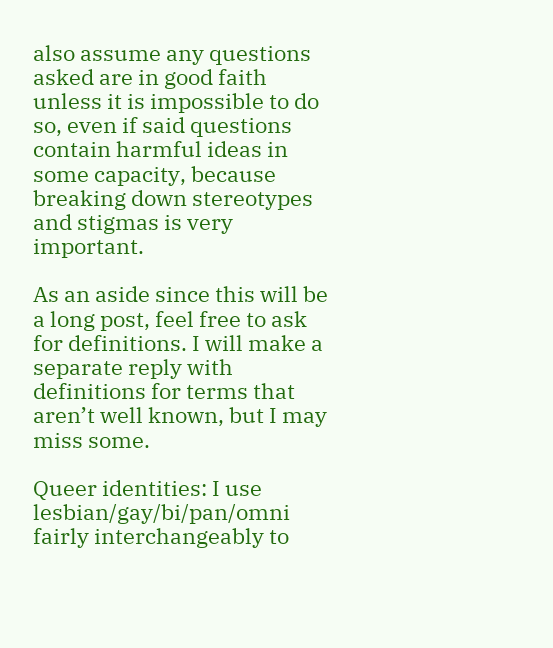also assume any questions asked are in good faith unless it is impossible to do so, even if said questions contain harmful ideas in some capacity, because breaking down stereotypes and stigmas is very important.

As an aside since this will be a long post, feel free to ask for definitions. I will make a separate reply with definitions for terms that aren’t well known, but I may miss some.

Queer identities: I use lesbian/gay/bi/pan/omni fairly interchangeably to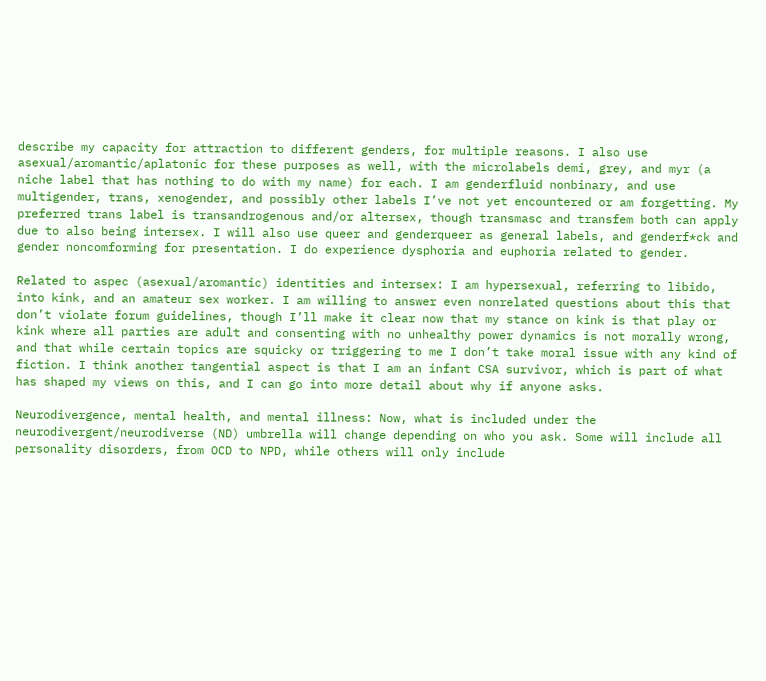describe my capacity for attraction to different genders, for multiple reasons. I also use asexual/aromantic/aplatonic for these purposes as well, with the microlabels demi, grey, and myr (a niche label that has nothing to do with my name) for each. I am genderfluid nonbinary, and use multigender, trans, xenogender, and possibly other labels I’ve not yet encountered or am forgetting. My preferred trans label is transandrogenous and/or altersex, though transmasc and transfem both can apply due to also being intersex. I will also use queer and genderqueer as general labels, and genderf*ck and gender noncomforming for presentation. I do experience dysphoria and euphoria related to gender.

Related to aspec (asexual/aromantic) identities and intersex: I am hypersexual, referring to libido, into kink, and an amateur sex worker. I am willing to answer even nonrelated questions about this that don’t violate forum guidelines, though I’ll make it clear now that my stance on kink is that play or kink where all parties are adult and consenting with no unhealthy power dynamics is not morally wrong, and that while certain topics are squicky or triggering to me I don’t take moral issue with any kind of fiction. I think another tangential aspect is that I am an infant CSA survivor, which is part of what has shaped my views on this, and I can go into more detail about why if anyone asks.

Neurodivergence, mental health, and mental illness: Now, what is included under the neurodivergent/neurodiverse (ND) umbrella will change depending on who you ask. Some will include all personality disorders, from OCD to NPD, while others will only include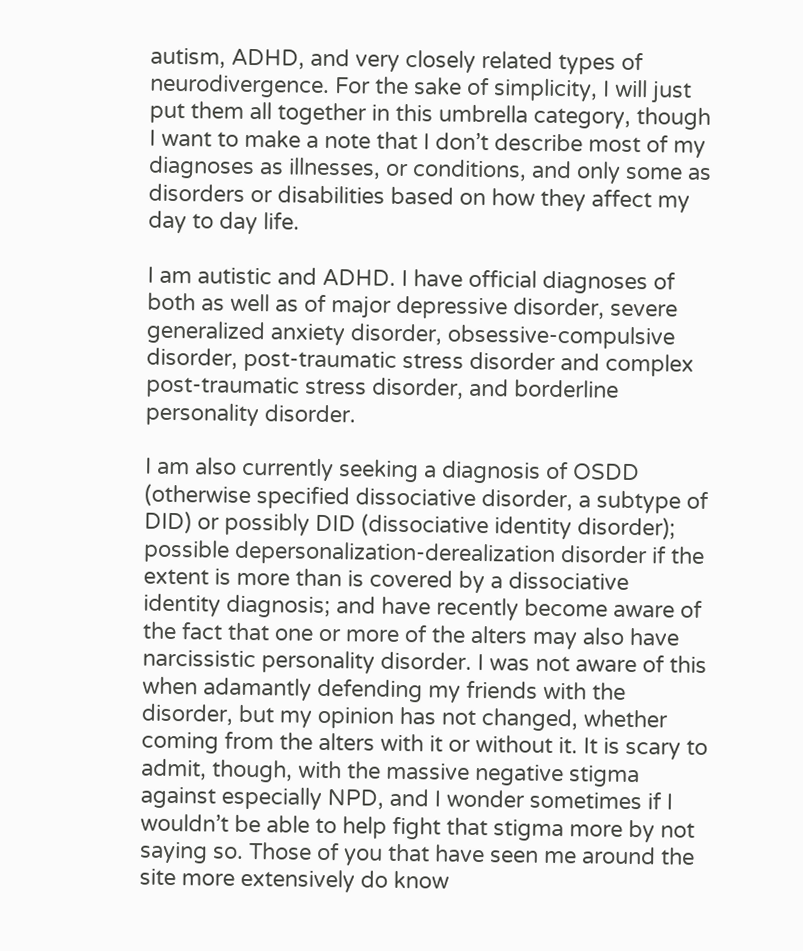autism, ADHD, and very closely related types of neurodivergence. For the sake of simplicity, I will just put them all together in this umbrella category, though I want to make a note that I don’t describe most of my diagnoses as illnesses, or conditions, and only some as disorders or disabilities based on how they affect my day to day life.

I am autistic and ADHD. I have official diagnoses of both as well as of major depressive disorder, severe generalized anxiety disorder, obsessive-compulsive disorder, post-traumatic stress disorder and complex post-traumatic stress disorder, and borderline personality disorder.

I am also currently seeking a diagnosis of OSDD (otherwise specified dissociative disorder, a subtype of DID) or possibly DID (dissociative identity disorder); possible depersonalization-derealization disorder if the extent is more than is covered by a dissociative identity diagnosis; and have recently become aware of the fact that one or more of the alters may also have narcissistic personality disorder. I was not aware of this when adamantly defending my friends with the disorder, but my opinion has not changed, whether coming from the alters with it or without it. It is scary to admit, though, with the massive negative stigma against especially NPD, and I wonder sometimes if I wouldn’t be able to help fight that stigma more by not saying so. Those of you that have seen me around the site more extensively do know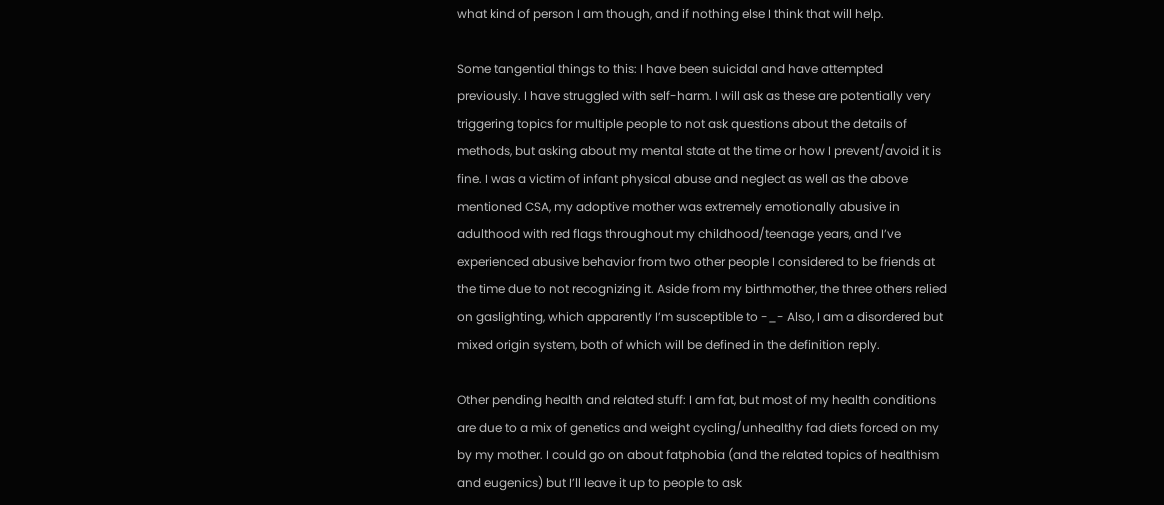what kind of person I am though, and if nothing else I think that will help.

Some tangential things to this: I have been suicidal and have attempted previously. I have struggled with self-harm. I will ask as these are potentially very triggering topics for multiple people to not ask questions about the details of methods, but asking about my mental state at the time or how I prevent/avoid it is fine. I was a victim of infant physical abuse and neglect as well as the above mentioned CSA, my adoptive mother was extremely emotionally abusive in adulthood with red flags throughout my childhood/teenage years, and I’ve experienced abusive behavior from two other people I considered to be friends at the time due to not recognizing it. Aside from my birthmother, the three others relied on gaslighting, which apparently I’m susceptible to -_- Also, I am a disordered but mixed origin system, both of which will be defined in the definition reply.

Other pending health and related stuff: I am fat, but most of my health conditions are due to a mix of genetics and weight cycling/unhealthy fad diets forced on my by my mother. I could go on about fatphobia (and the related topics of healthism and eugenics) but I’ll leave it up to people to ask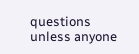questions unless anyone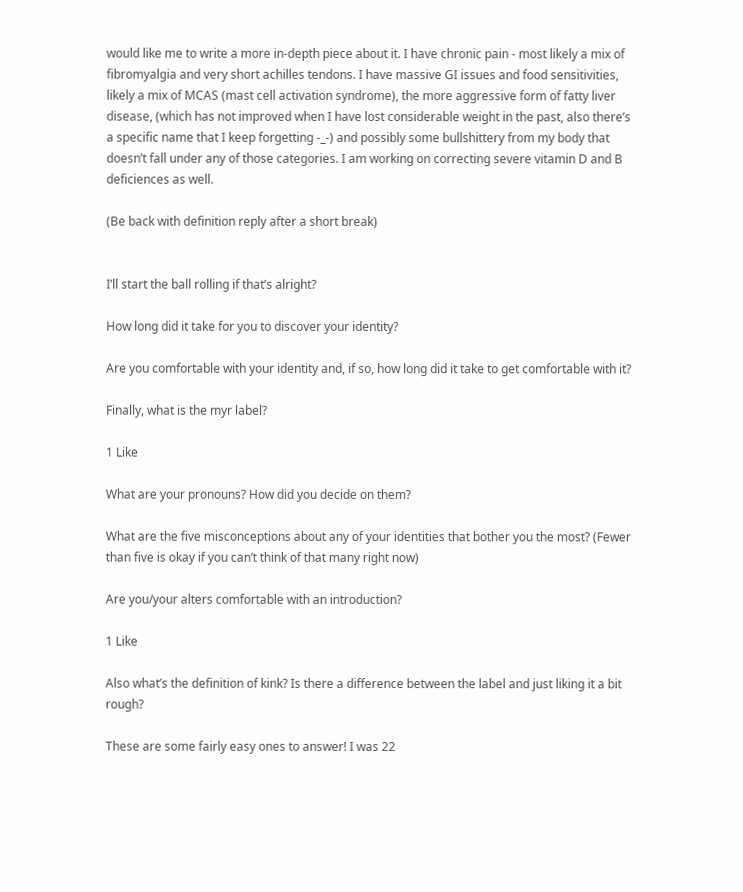would like me to write a more in-depth piece about it. I have chronic pain - most likely a mix of fibromyalgia and very short achilles tendons. I have massive GI issues and food sensitivities, likely a mix of MCAS (mast cell activation syndrome), the more aggressive form of fatty liver disease, (which has not improved when I have lost considerable weight in the past, also there’s a specific name that I keep forgetting -_-) and possibly some bullshittery from my body that doesn’t fall under any of those categories. I am working on correcting severe vitamin D and B deficiences as well.

(Be back with definition reply after a short break)


I’ll start the ball rolling if that’s alright?

How long did it take for you to discover your identity?

Are you comfortable with your identity and, if so, how long did it take to get comfortable with it?

Finally, what is the myr label?

1 Like

What are your pronouns? How did you decide on them?

What are the five misconceptions about any of your identities that bother you the most? (Fewer than five is okay if you can’t think of that many right now)

Are you/your alters comfortable with an introduction?

1 Like

Also what’s the definition of kink? Is there a difference between the label and just liking it a bit rough?

These are some fairly easy ones to answer! I was 22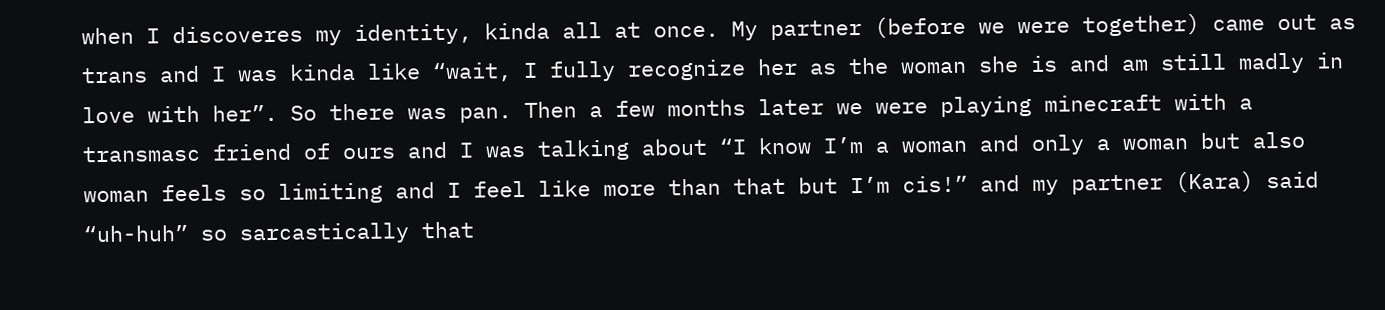when I discoveres my identity, kinda all at once. My partner (before we were together) came out as trans and I was kinda like “wait, I fully recognize her as the woman she is and am still madly in love with her”. So there was pan. Then a few months later we were playing minecraft with a transmasc friend of ours and I was talking about “I know I’m a woman and only a woman but also woman feels so limiting and I feel like more than that but I’m cis!” and my partner (Kara) said “uh-huh” so sarcastically that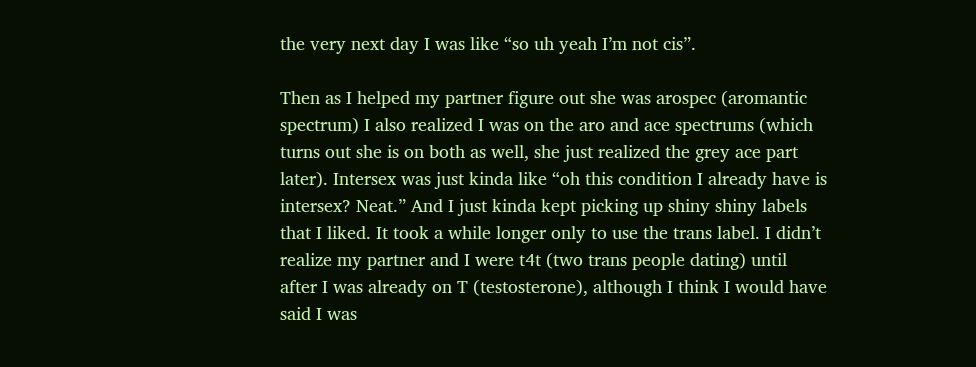the very next day I was like “so uh yeah I’m not cis”.

Then as I helped my partner figure out she was arospec (aromantic spectrum) I also realized I was on the aro and ace spectrums (which turns out she is on both as well, she just realized the grey ace part later). Intersex was just kinda like “oh this condition I already have is intersex? Neat.” And I just kinda kept picking up shiny shiny labels that I liked. It took a while longer only to use the trans label. I didn’t realize my partner and I were t4t (two trans people dating) until after I was already on T (testosterone), although I think I would have said I was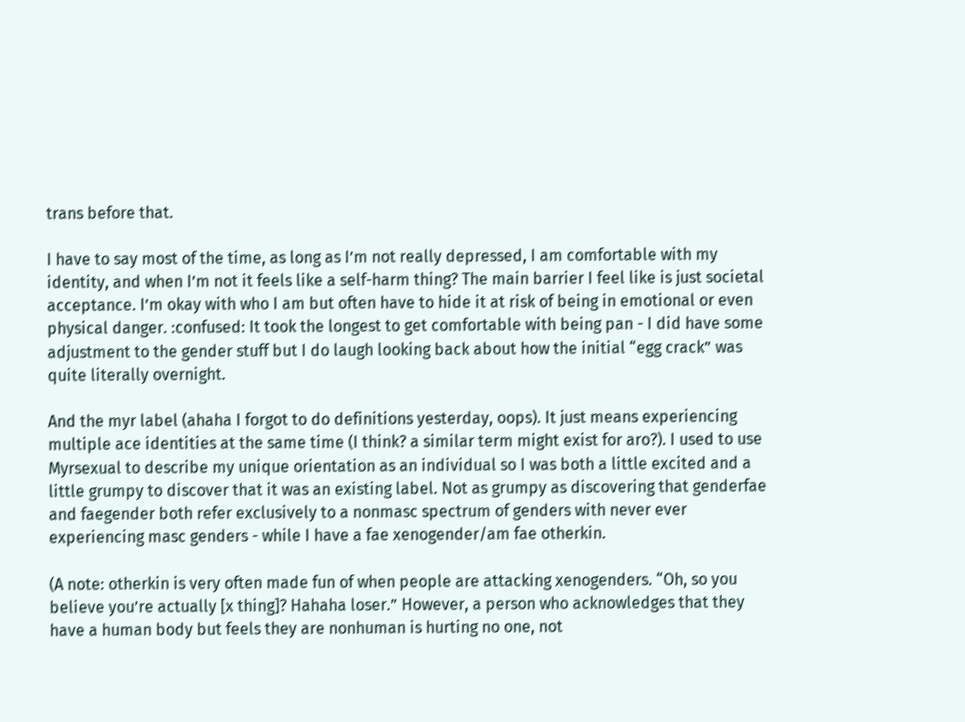trans before that.

I have to say most of the time, as long as I’m not really depressed, I am comfortable with my identity, and when I’m not it feels like a self-harm thing? The main barrier I feel like is just societal acceptance. I’m okay with who I am but often have to hide it at risk of being in emotional or even physical danger. :confused: It took the longest to get comfortable with being pan - I did have some adjustment to the gender stuff but I do laugh looking back about how the initial “egg crack” was quite literally overnight.

And the myr label (ahaha I forgot to do definitions yesterday, oops). It just means experiencing multiple ace identities at the same time (I think? a similar term might exist for aro?). I used to use Myrsexual to describe my unique orientation as an individual so I was both a little excited and a little grumpy to discover that it was an existing label. Not as grumpy as discovering that genderfae and faegender both refer exclusively to a nonmasc spectrum of genders with never ever experiencing masc genders - while I have a fae xenogender/am fae otherkin.

(A note: otherkin is very often made fun of when people are attacking xenogenders. “Oh, so you believe you’re actually [x thing]? Hahaha loser.” However, a person who acknowledges that they have a human body but feels they are nonhuman is hurting no one, not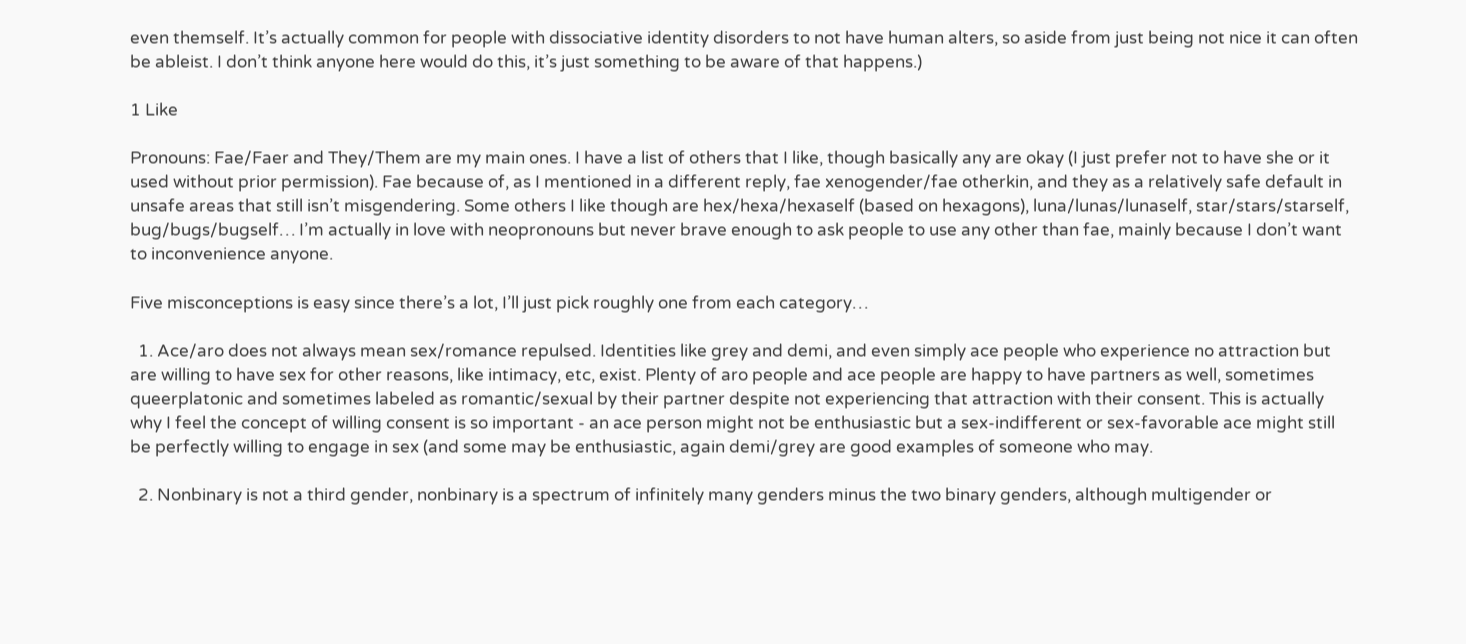even themself. It’s actually common for people with dissociative identity disorders to not have human alters, so aside from just being not nice it can often be ableist. I don’t think anyone here would do this, it’s just something to be aware of that happens.)

1 Like

Pronouns: Fae/Faer and They/Them are my main ones. I have a list of others that I like, though basically any are okay (I just prefer not to have she or it used without prior permission). Fae because of, as I mentioned in a different reply, fae xenogender/fae otherkin, and they as a relatively safe default in unsafe areas that still isn’t misgendering. Some others I like though are hex/hexa/hexaself (based on hexagons), luna/lunas/lunaself, star/stars/starself, bug/bugs/bugself… I’m actually in love with neopronouns but never brave enough to ask people to use any other than fae, mainly because I don’t want to inconvenience anyone.

Five misconceptions is easy since there’s a lot, I’ll just pick roughly one from each category…

  1. Ace/aro does not always mean sex/romance repulsed. Identities like grey and demi, and even simply ace people who experience no attraction but are willing to have sex for other reasons, like intimacy, etc, exist. Plenty of aro people and ace people are happy to have partners as well, sometimes queerplatonic and sometimes labeled as romantic/sexual by their partner despite not experiencing that attraction with their consent. This is actually why I feel the concept of willing consent is so important - an ace person might not be enthusiastic but a sex-indifferent or sex-favorable ace might still be perfectly willing to engage in sex (and some may be enthusiastic, again demi/grey are good examples of someone who may.

  2. Nonbinary is not a third gender, nonbinary is a spectrum of infinitely many genders minus the two binary genders, although multigender or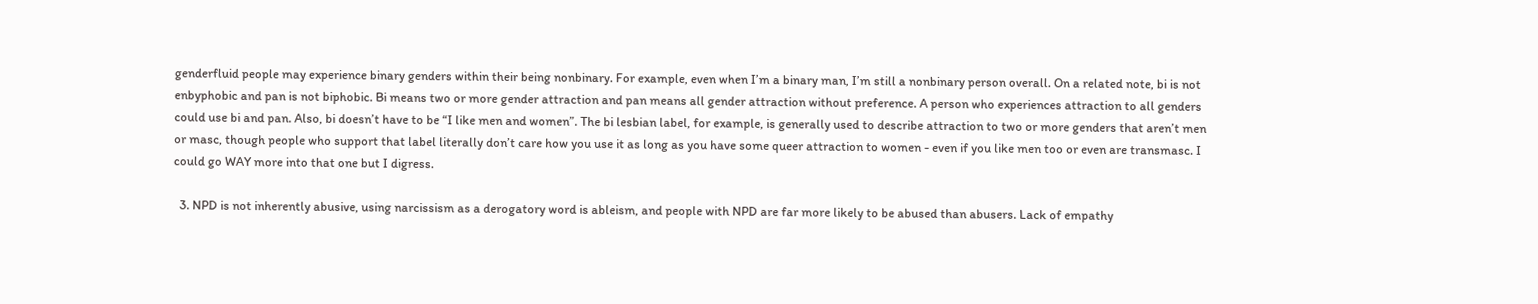genderfluid people may experience binary genders within their being nonbinary. For example, even when I’m a binary man, I’m still a nonbinary person overall. On a related note, bi is not enbyphobic and pan is not biphobic. Bi means two or more gender attraction and pan means all gender attraction without preference. A person who experiences attraction to all genders could use bi and pan. Also, bi doesn’t have to be “I like men and women”. The bi lesbian label, for example, is generally used to describe attraction to two or more genders that aren’t men or masc, though people who support that label literally don’t care how you use it as long as you have some queer attraction to women - even if you like men too or even are transmasc. I could go WAY more into that one but I digress.

  3. NPD is not inherently abusive, using narcissism as a derogatory word is ableism, and people with NPD are far more likely to be abused than abusers. Lack of empathy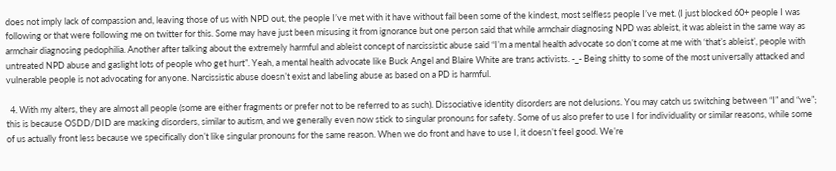does not imply lack of compassion and, leaving those of us with NPD out, the people I’ve met with it have without fail been some of the kindest, most selfless people I’ve met. (I just blocked 60+ people I was following or that were following me on twitter for this. Some may have just been misusing it from ignorance but one person said that while armchair diagnosing NPD was ableist, it was ableist in the same way as armchair diagnosing pedophilia. Another after talking about the extremely harmful and ableist concept of narcissistic abuse said “I’m a mental health advocate so don’t come at me with ‘that’s ableist’, people with untreated NPD abuse and gaslight lots of people who get hurt”. Yeah, a mental health advocate like Buck Angel and Blaire White are trans activists. -_- Being shitty to some of the most universally attacked and vulnerable people is not advocating for anyone. Narcissistic abuse doesn’t exist and labeling abuse as based on a PD is harmful.

  4. With my alters, they are almost all people (some are either fragments or prefer not to be referred to as such). Dissociative identity disorders are not delusions. You may catch us switching between “I” and “we”; this is because OSDD/DID are masking disorders, similar to autism, and we generally even now stick to singular pronouns for safety. Some of us also prefer to use I for individuality or similar reasons, while some of us actually front less because we specifically don’t like singular pronouns for the same reason. When we do front and have to use I, it doesn’t feel good. We’re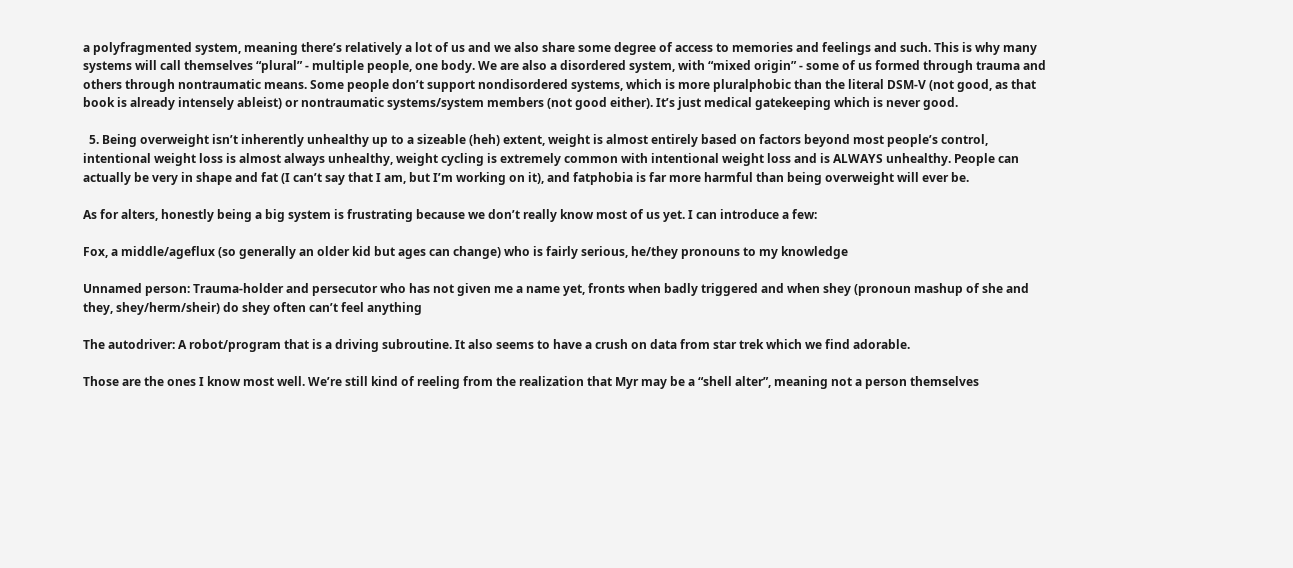a polyfragmented system, meaning there’s relatively a lot of us and we also share some degree of access to memories and feelings and such. This is why many systems will call themselves “plural” - multiple people, one body. We are also a disordered system, with “mixed origin” - some of us formed through trauma and others through nontraumatic means. Some people don’t support nondisordered systems, which is more pluralphobic than the literal DSM-V (not good, as that book is already intensely ableist) or nontraumatic systems/system members (not good either). It’s just medical gatekeeping which is never good.

  5. Being overweight isn’t inherently unhealthy up to a sizeable (heh) extent, weight is almost entirely based on factors beyond most people’s control, intentional weight loss is almost always unhealthy, weight cycling is extremely common with intentional weight loss and is ALWAYS unhealthy. People can actually be very in shape and fat (I can’t say that I am, but I’m working on it), and fatphobia is far more harmful than being overweight will ever be.

As for alters, honestly being a big system is frustrating because we don’t really know most of us yet. I can introduce a few:

Fox, a middle/ageflux (so generally an older kid but ages can change) who is fairly serious, he/they pronouns to my knowledge

Unnamed person: Trauma-holder and persecutor who has not given me a name yet, fronts when badly triggered and when shey (pronoun mashup of she and they, shey/herm/sheir) do shey often can’t feel anything

The autodriver: A robot/program that is a driving subroutine. It also seems to have a crush on data from star trek which we find adorable.

Those are the ones I know most well. We’re still kind of reeling from the realization that Myr may be a “shell alter”, meaning not a person themselves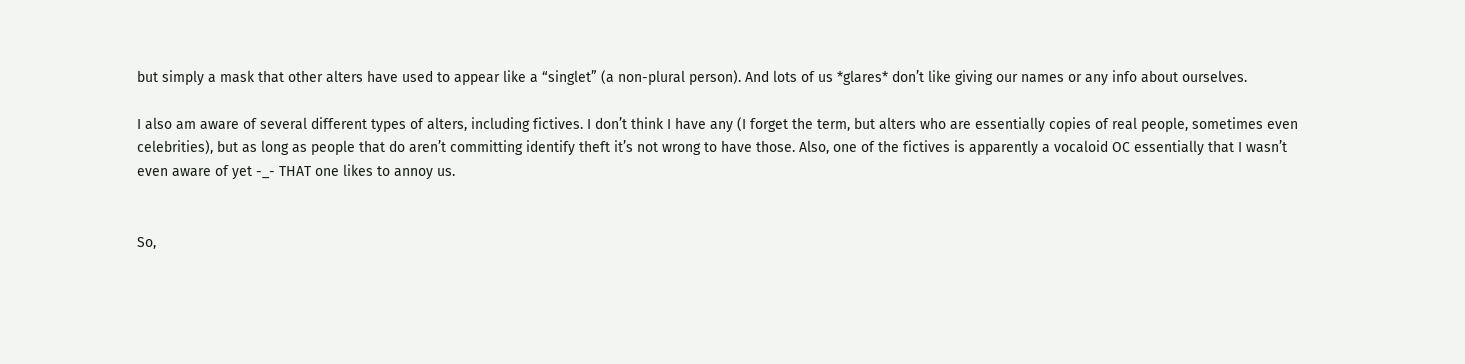but simply a mask that other alters have used to appear like a “singlet” (a non-plural person). And lots of us *glares* don’t like giving our names or any info about ourselves.

I also am aware of several different types of alters, including fictives. I don’t think I have any (I forget the term, but alters who are essentially copies of real people, sometimes even celebrities), but as long as people that do aren’t committing identify theft it’s not wrong to have those. Also, one of the fictives is apparently a vocaloid OC essentially that I wasn’t even aware of yet -_- THAT one likes to annoy us.


So,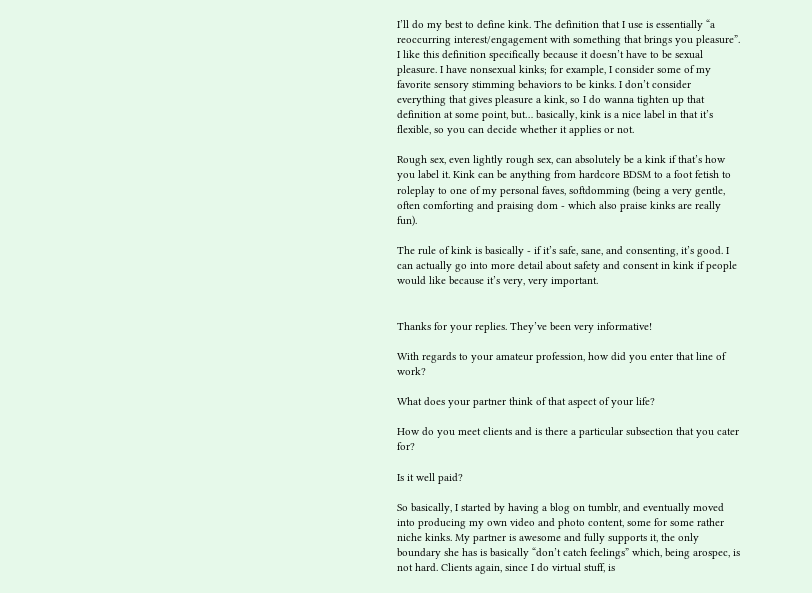I’ll do my best to define kink. The definition that I use is essentially “a reoccurring interest/engagement with something that brings you pleasure”. I like this definition specifically because it doesn’t have to be sexual pleasure. I have nonsexual kinks; for example, I consider some of my favorite sensory stimming behaviors to be kinks. I don’t consider everything that gives pleasure a kink, so I do wanna tighten up that definition at some point, but… basically, kink is a nice label in that it’s flexible, so you can decide whether it applies or not.

Rough sex, even lightly rough sex, can absolutely be a kink if that’s how you label it. Kink can be anything from hardcore BDSM to a foot fetish to roleplay to one of my personal faves, softdomming (being a very gentle, often comforting and praising dom - which also praise kinks are really fun).

The rule of kink is basically - if it’s safe, sane, and consenting, it’s good. I can actually go into more detail about safety and consent in kink if people would like because it’s very, very important.


Thanks for your replies. They’ve been very informative!

With regards to your amateur profession, how did you enter that line of work?

What does your partner think of that aspect of your life?

How do you meet clients and is there a particular subsection that you cater for?

Is it well paid?

So basically, I started by having a blog on tumblr, and eventually moved into producing my own video and photo content, some for some rather niche kinks. My partner is awesome and fully supports it, the only boundary she has is basically “don’t catch feelings” which, being arospec, is not hard. Clients again, since I do virtual stuff, is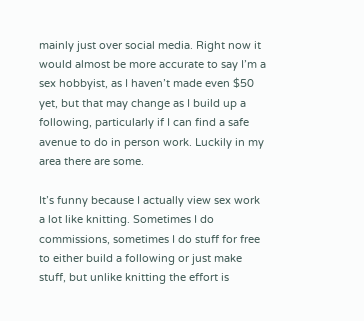mainly just over social media. Right now it would almost be more accurate to say I’m a sex hobbyist, as I haven’t made even $50 yet, but that may change as I build up a following, particularly if I can find a safe avenue to do in person work. Luckily in my area there are some.

It’s funny because I actually view sex work a lot like knitting. Sometimes I do commissions, sometimes I do stuff for free to either build a following or just make stuff, but unlike knitting the effort is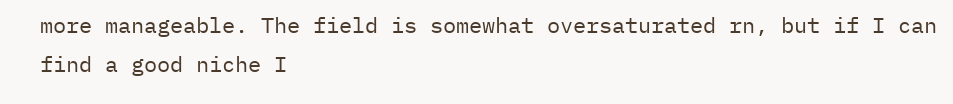more manageable. The field is somewhat oversaturated rn, but if I can find a good niche I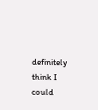definitely think I could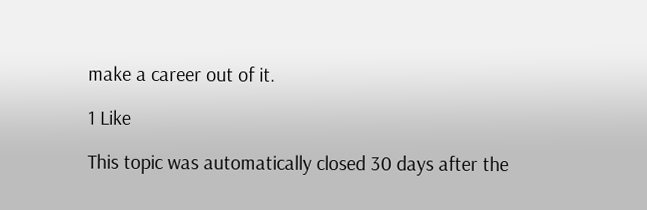make a career out of it.

1 Like

This topic was automatically closed 30 days after the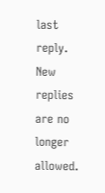last reply. New replies are no longer allowed.